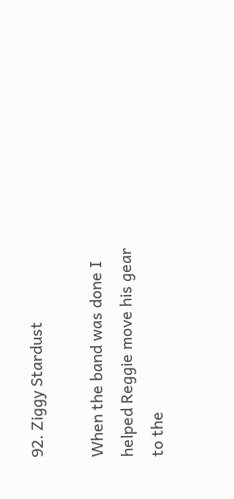92. Ziggy Stardust

When the band was done I helped Reggie move his gear to the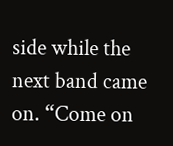side while the next band came on. “Come on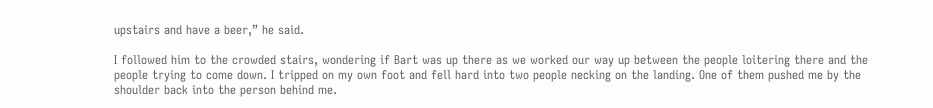upstairs and have a beer,” he said.

I followed him to the crowded stairs, wondering if Bart was up there as we worked our way up between the people loitering there and the people trying to come down. I tripped on my own foot and fell hard into two people necking on the landing. One of them pushed me by the shoulder back into the person behind me.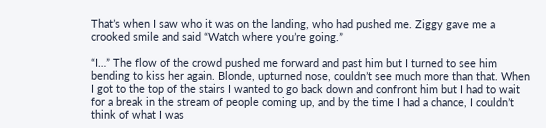That’s when I saw who it was on the landing, who had pushed me. Ziggy gave me a crooked smile and said “Watch where you’re going.”

“I…” The flow of the crowd pushed me forward and past him but I turned to see him bending to kiss her again. Blonde, upturned nose, couldn’t see much more than that. When I got to the top of the stairs I wanted to go back down and confront him but I had to wait for a break in the stream of people coming up, and by the time I had a chance, I couldn’t think of what I was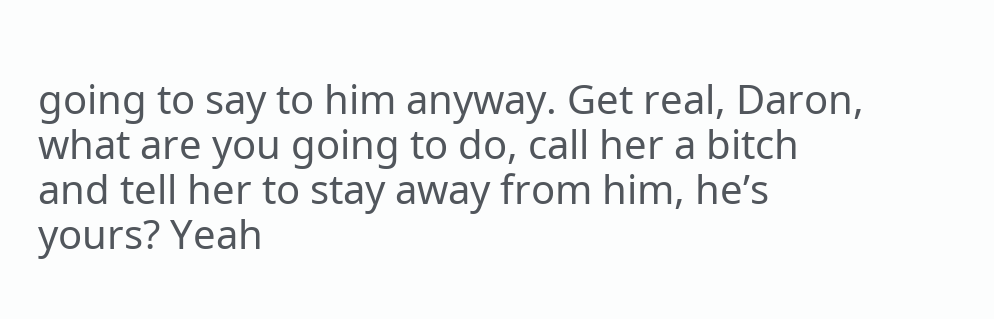going to say to him anyway. Get real, Daron, what are you going to do, call her a bitch and tell her to stay away from him, he’s yours? Yeah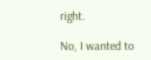right.

No, I wanted to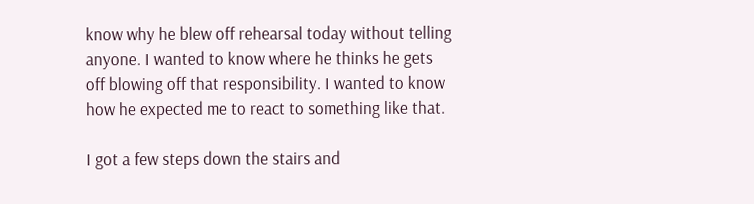know why he blew off rehearsal today without telling anyone. I wanted to know where he thinks he gets off blowing off that responsibility. I wanted to know how he expected me to react to something like that.

I got a few steps down the stairs and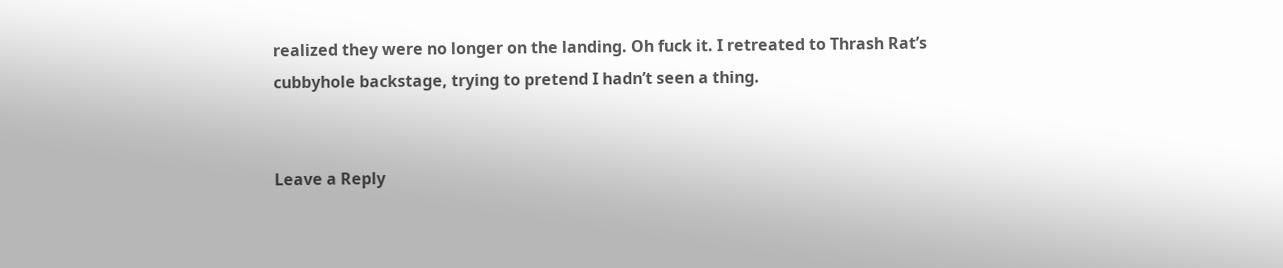realized they were no longer on the landing. Oh fuck it. I retreated to Thrash Rat’s cubbyhole backstage, trying to pretend I hadn’t seen a thing.


Leave a Reply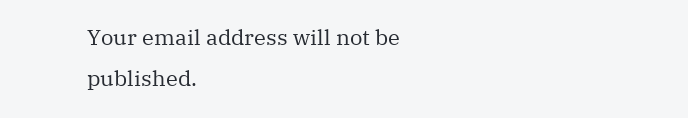Your email address will not be published.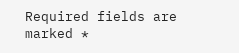Required fields are marked *